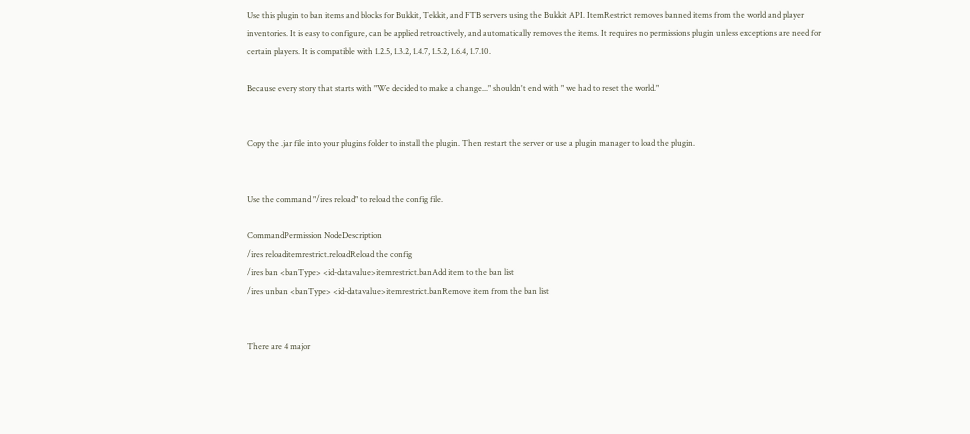Use this plugin to ban items and blocks for Bukkit, Tekkit, and FTB servers using the Bukkit API. ItemRestrict removes banned items from the world and player inventories. It is easy to configure, can be applied retroactively, and automatically removes the items. It requires no permissions plugin unless exceptions are need for certain players. It is compatible with 1.2.5, 1.3.2, 1.4.7, 1.5.2, 1.6.4, 1.7.10.

Because every story that starts with "We decided to make a change..." shouldn't end with " we had to reset the world."


Copy the .jar file into your plugins folder to install the plugin. Then restart the server or use a plugin manager to load the plugin.


Use the command "/ires reload" to reload the config file.

CommandPermission NodeDescription
/ires reloaditemrestrict.reloadReload the config
/ires ban <banType> <id-datavalue>itemrestrict.banAdd item to the ban list
/ires unban <banType> <id-datavalue>itemrestrict.banRemove item from the ban list


There are 4 major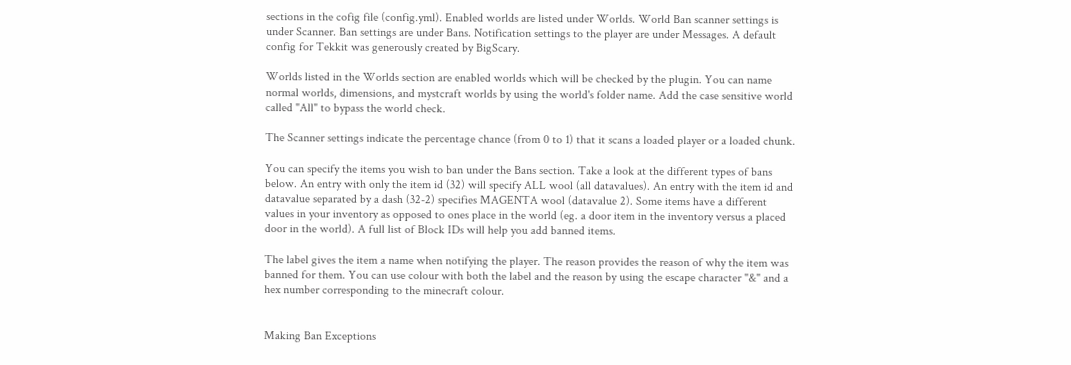sections in the cofig file (config.yml). Enabled worlds are listed under Worlds. World Ban scanner settings is under Scanner. Ban settings are under Bans. Notification settings to the player are under Messages. A default config for Tekkit was generously created by BigScary.

Worlds listed in the Worlds section are enabled worlds which will be checked by the plugin. You can name normal worlds, dimensions, and mystcraft worlds by using the world's folder name. Add the case sensitive world called "All" to bypass the world check.

The Scanner settings indicate the percentage chance (from 0 to 1) that it scans a loaded player or a loaded chunk.

You can specify the items you wish to ban under the Bans section. Take a look at the different types of bans below. An entry with only the item id (32) will specify ALL wool (all datavalues). An entry with the item id and datavalue separated by a dash (32-2) specifies MAGENTA wool (datavalue 2). Some items have a different values in your inventory as opposed to ones place in the world (eg. a door item in the inventory versus a placed door in the world). A full list of Block IDs will help you add banned items.

The label gives the item a name when notifying the player. The reason provides the reason of why the item was banned for them. You can use colour with both the label and the reason by using the escape character "&" and a hex number corresponding to the minecraft colour.


Making Ban Exceptions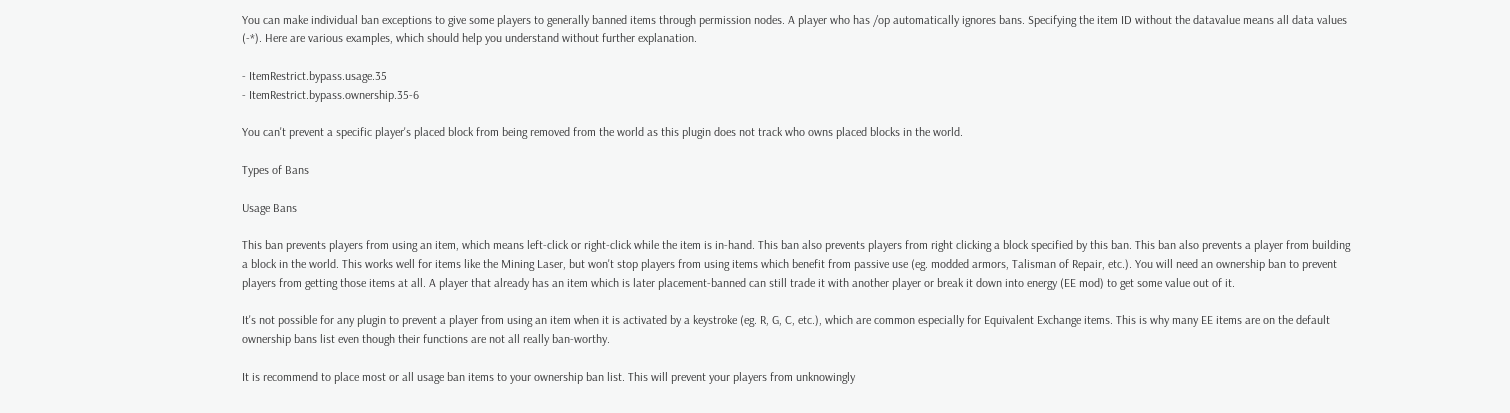You can make individual ban exceptions to give some players to generally banned items through permission nodes. A player who has /op automatically ignores bans. Specifying the item ID without the datavalue means all data values (-*). Here are various examples, which should help you understand without further explanation.

- ItemRestrict.bypass.usage.35
- ItemRestrict.bypass.ownership.35-6

You can't prevent a specific player's placed block from being removed from the world as this plugin does not track who owns placed blocks in the world.

Types of Bans

Usage Bans

This ban prevents players from using an item, which means left-click or right-click while the item is in-hand. This ban also prevents players from right clicking a block specified by this ban. This ban also prevents a player from building a block in the world. This works well for items like the Mining Laser, but won't stop players from using items which benefit from passive use (eg. modded armors, Talisman of Repair, etc.). You will need an ownership ban to prevent players from getting those items at all. A player that already has an item which is later placement-banned can still trade it with another player or break it down into energy (EE mod) to get some value out of it.

It's not possible for any plugin to prevent a player from using an item when it is activated by a keystroke (eg. R, G, C, etc.), which are common especially for Equivalent Exchange items. This is why many EE items are on the default ownership bans list even though their functions are not all really ban-worthy.

It is recommend to place most or all usage ban items to your ownership ban list. This will prevent your players from unknowingly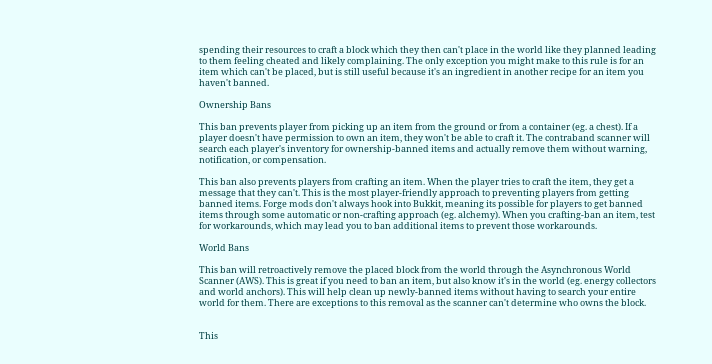spending their resources to craft a block which they then can't place in the world like they planned leading to them feeling cheated and likely complaining. The only exception you might make to this rule is for an item which can't be placed, but is still useful because it's an ingredient in another recipe for an item you haven't banned.

Ownership Bans

This ban prevents player from picking up an item from the ground or from a container (eg. a chest). If a player doesn't have permission to own an item, they won't be able to craft it. The contraband scanner will search each player's inventory for ownership-banned items and actually remove them without warning, notification, or compensation.

This ban also prevents players from crafting an item. When the player tries to craft the item, they get a message that they can't. This is the most player-friendly approach to preventing players from getting banned items. Forge mods don't always hook into Bukkit, meaning its possible for players to get banned items through some automatic or non-crafting approach (eg. alchemy). When you crafting-ban an item, test for workarounds, which may lead you to ban additional items to prevent those workarounds.

World Bans

This ban will retroactively remove the placed block from the world through the Asynchronous World Scanner (AWS). This is great if you need to ban an item, but also know it's in the world (eg. energy collectors and world anchors). This will help clean up newly-banned items without having to search your entire world for them. There are exceptions to this removal as the scanner can't determine who owns the block.


This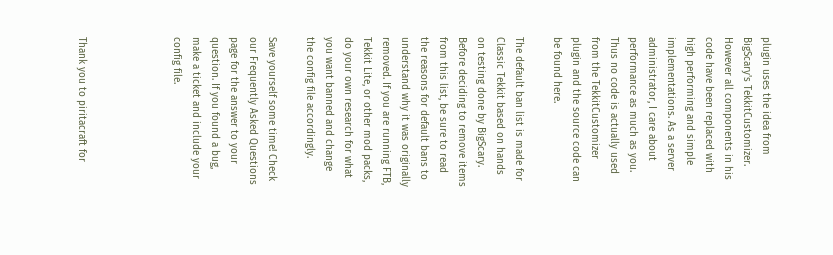plugin uses the idea from BigScary's TekkitCustomizer. However all components in his code have been replaced with high performing and simple implementations. As a server administrator, I care about performance as much as you. Thus no code is actually used from the TekkitCustomizer plugin and the source code can be found here.

The default ban list is made for Classic Tekkit based on hands on testing done by BigScary. Before deciding to remove items from this list, be sure to read the reasons for default bans to understand why it was originally removed. If you are running FTB, Tekkit Lite, or other mod packs, do your own research for what you want banned and change the config file accordingly.

Save yourself some time! Check our Frequently Asked Questions page for the answer to your question. If you found a bug, make a ticket and include your config file.




Thank you to piritacraft for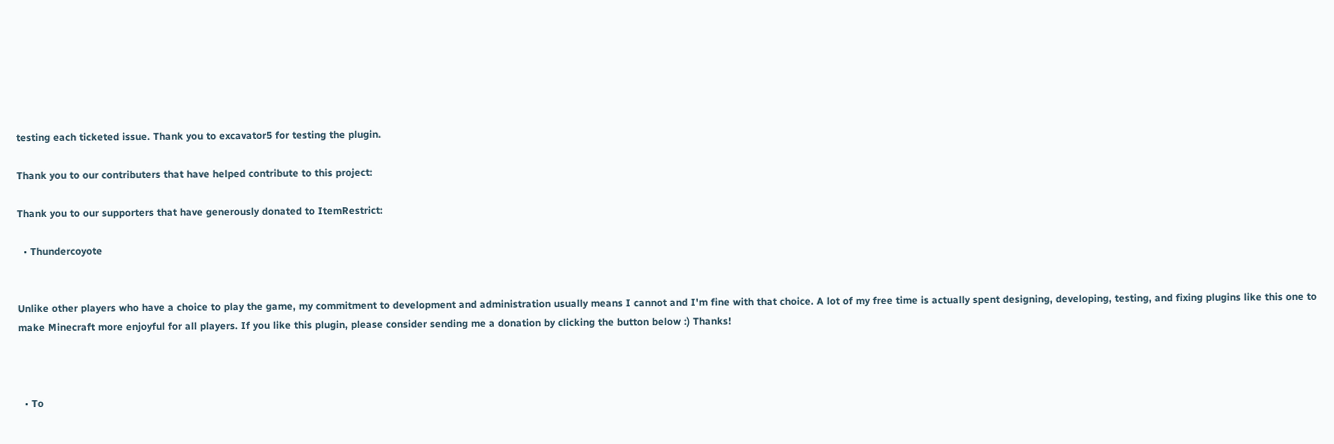testing each ticketed issue. Thank you to excavator5 for testing the plugin.

Thank you to our contributers that have helped contribute to this project:

Thank you to our supporters that have generously donated to ItemRestrict:

  • Thundercoyote


Unlike other players who have a choice to play the game, my commitment to development and administration usually means I cannot and I'm fine with that choice. A lot of my free time is actually spent designing, developing, testing, and fixing plugins like this one to make Minecraft more enjoyful for all players. If you like this plugin, please consider sending me a donation by clicking the button below :) Thanks!



  • To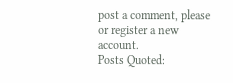post a comment, please or register a new account.
Posts Quoted: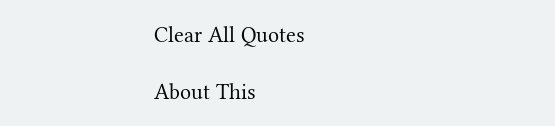Clear All Quotes

About This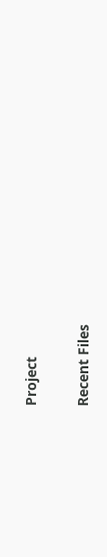Project


Recent Files